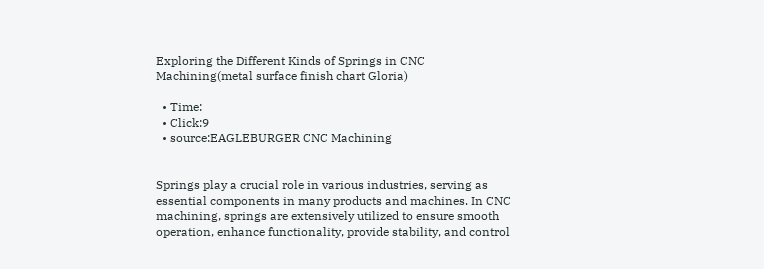Exploring the Different Kinds of Springs in CNC Machining(metal surface finish chart Gloria)

  • Time:
  • Click:9
  • source:EAGLEBURGER CNC Machining


Springs play a crucial role in various industries, serving as essential components in many products and machines. In CNC machining, springs are extensively utilized to ensure smooth operation, enhance functionality, provide stability, and control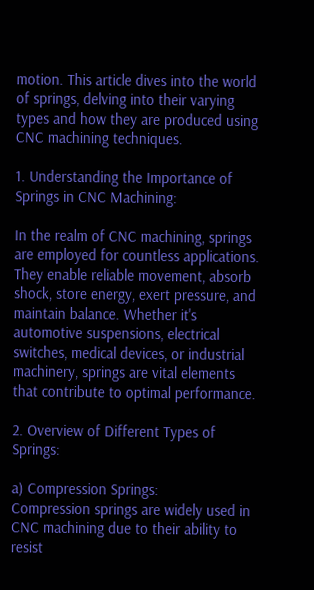motion. This article dives into the world of springs, delving into their varying types and how they are produced using CNC machining techniques.

1. Understanding the Importance of Springs in CNC Machining:

In the realm of CNC machining, springs are employed for countless applications. They enable reliable movement, absorb shock, store energy, exert pressure, and maintain balance. Whether it's automotive suspensions, electrical switches, medical devices, or industrial machinery, springs are vital elements that contribute to optimal performance.

2. Overview of Different Types of Springs:

a) Compression Springs:
Compression springs are widely used in CNC machining due to their ability to resist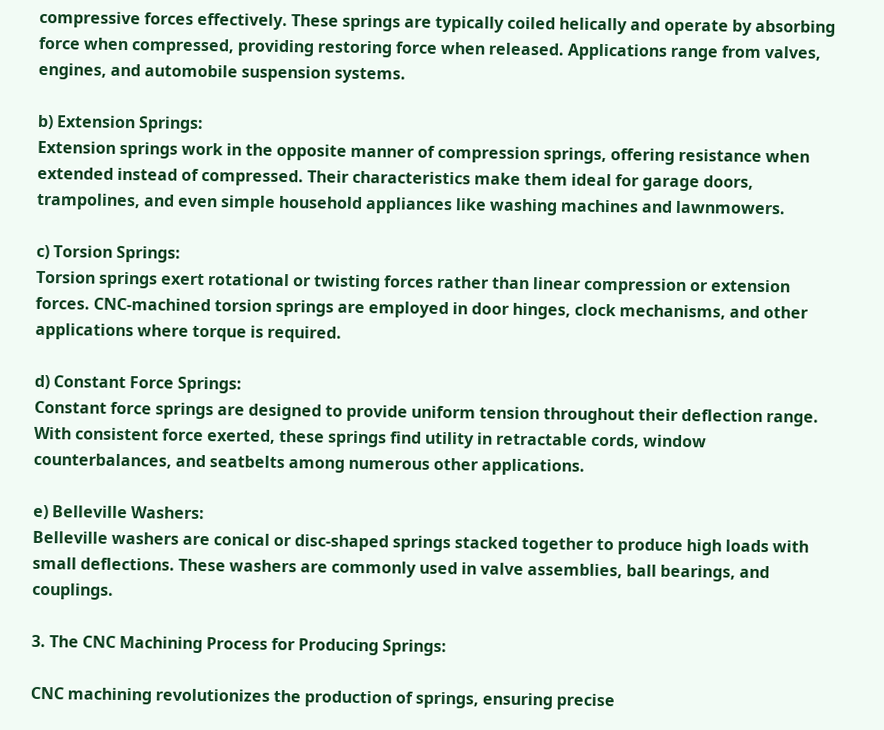compressive forces effectively. These springs are typically coiled helically and operate by absorbing force when compressed, providing restoring force when released. Applications range from valves, engines, and automobile suspension systems.

b) Extension Springs:
Extension springs work in the opposite manner of compression springs, offering resistance when extended instead of compressed. Their characteristics make them ideal for garage doors, trampolines, and even simple household appliances like washing machines and lawnmowers.

c) Torsion Springs:
Torsion springs exert rotational or twisting forces rather than linear compression or extension forces. CNC-machined torsion springs are employed in door hinges, clock mechanisms, and other applications where torque is required.

d) Constant Force Springs:
Constant force springs are designed to provide uniform tension throughout their deflection range. With consistent force exerted, these springs find utility in retractable cords, window counterbalances, and seatbelts among numerous other applications.

e) Belleville Washers:
Belleville washers are conical or disc-shaped springs stacked together to produce high loads with small deflections. These washers are commonly used in valve assemblies, ball bearings, and couplings.

3. The CNC Machining Process for Producing Springs:

CNC machining revolutionizes the production of springs, ensuring precise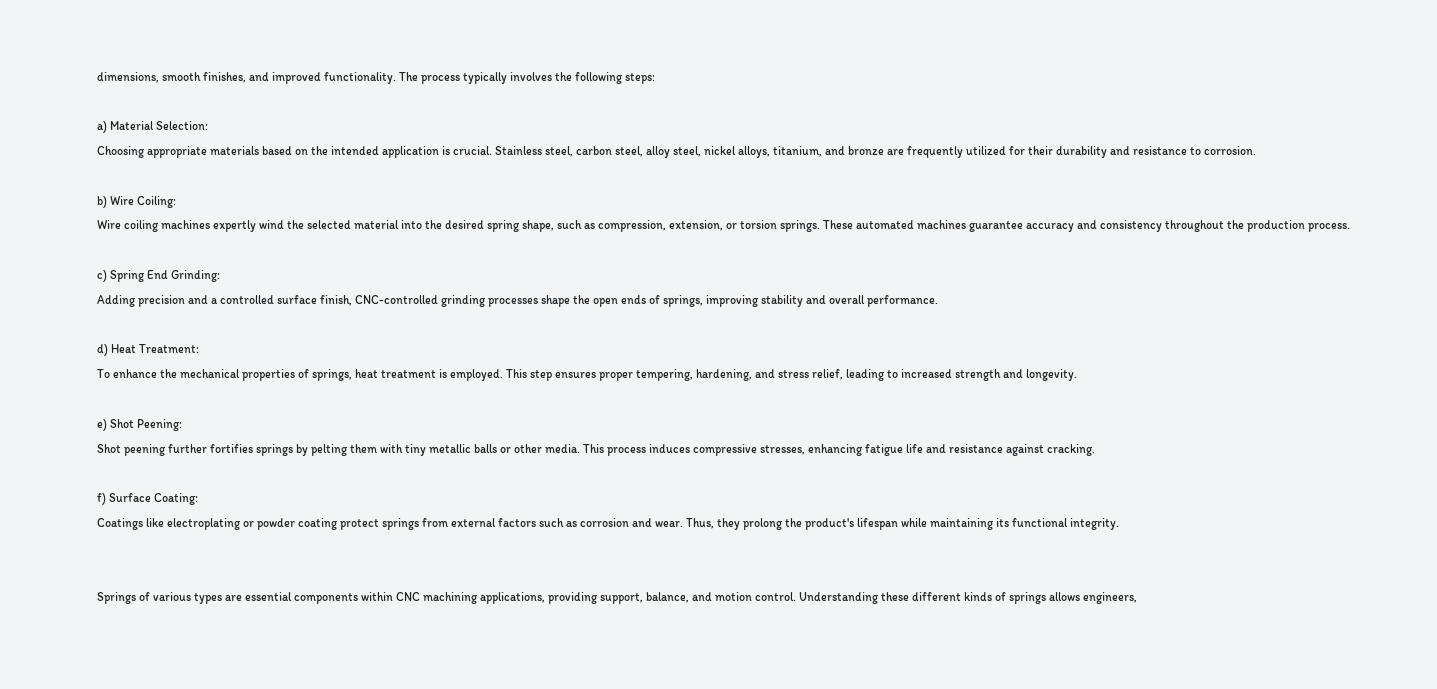dimensions, smooth finishes, and improved functionality. The process typically involves the following steps:

a) Material Selection:
Choosing appropriate materials based on the intended application is crucial. Stainless steel, carbon steel, alloy steel, nickel alloys, titanium, and bronze are frequently utilized for their durability and resistance to corrosion.

b) Wire Coiling:
Wire coiling machines expertly wind the selected material into the desired spring shape, such as compression, extension, or torsion springs. These automated machines guarantee accuracy and consistency throughout the production process.

c) Spring End Grinding:
Adding precision and a controlled surface finish, CNC-controlled grinding processes shape the open ends of springs, improving stability and overall performance.

d) Heat Treatment:
To enhance the mechanical properties of springs, heat treatment is employed. This step ensures proper tempering, hardening, and stress relief, leading to increased strength and longevity.

e) Shot Peening:
Shot peening further fortifies springs by pelting them with tiny metallic balls or other media. This process induces compressive stresses, enhancing fatigue life and resistance against cracking.

f) Surface Coating:
Coatings like electroplating or powder coating protect springs from external factors such as corrosion and wear. Thus, they prolong the product's lifespan while maintaining its functional integrity.


Springs of various types are essential components within CNC machining applications, providing support, balance, and motion control. Understanding these different kinds of springs allows engineers,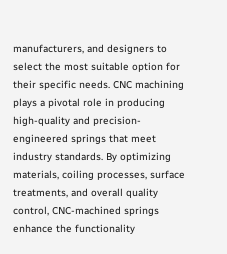manufacturers, and designers to select the most suitable option for their specific needs. CNC machining plays a pivotal role in producing high-quality and precision-engineered springs that meet industry standards. By optimizing materials, coiling processes, surface treatments, and overall quality control, CNC-machined springs enhance the functionality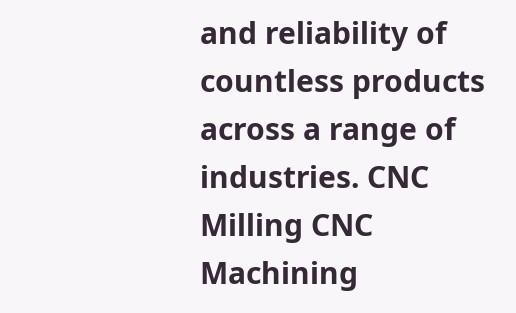and reliability of countless products across a range of industries. CNC Milling CNC Machining